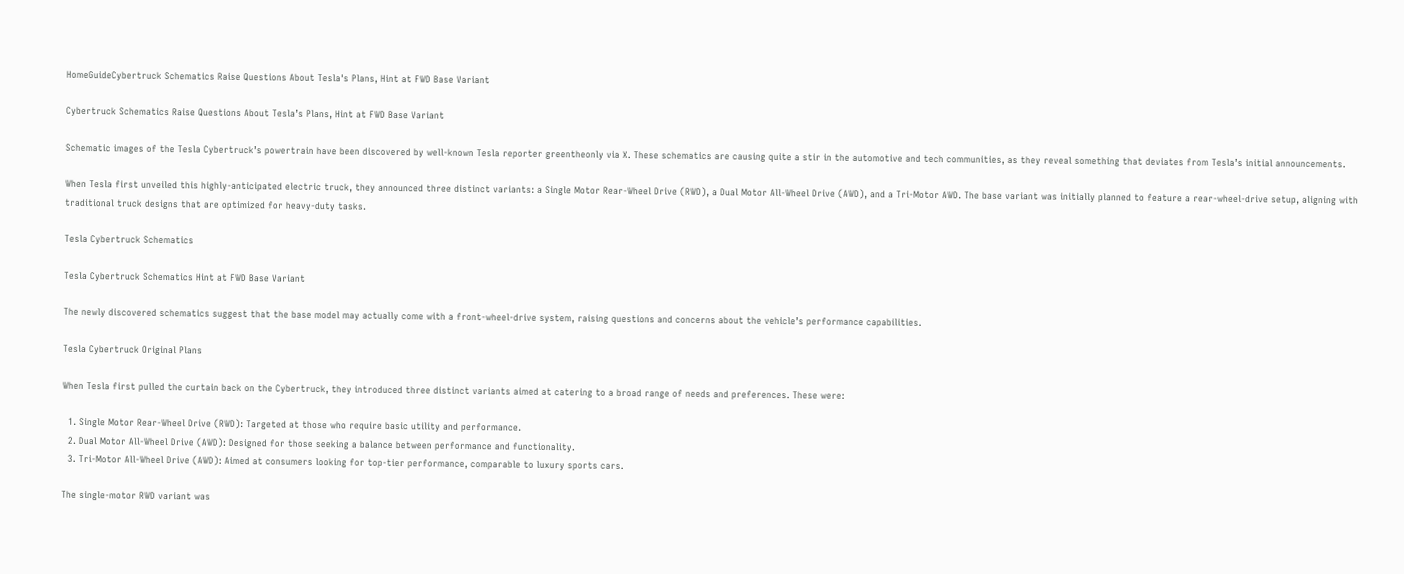HomeGuideCybertruck Schematics Raise Questions About Tesla's Plans, Hint at FWD Base Variant

Cybertruck Schematics Raise Questions About Tesla’s Plans, Hint at FWD Base Variant

Schematic images of the Tesla Cybertruck’s powertrain have been discovered by well-known Tesla reporter greentheonly via X. These schematics are causing quite a stir in the automotive and tech communities, as they reveal something that deviates from Tesla’s initial announcements.

When Tesla first unveiled this highly-anticipated electric truck, they announced three distinct variants: a Single Motor Rear-Wheel Drive (RWD), a Dual Motor All-Wheel Drive (AWD), and a Tri-Motor AWD. The base variant was initially planned to feature a rear-wheel-drive setup, aligning with traditional truck designs that are optimized for heavy-duty tasks.

Tesla Cybertruck Schematics

Tesla Cybertruck Schematics Hint at FWD Base Variant

The newly discovered schematics suggest that the base model may actually come with a front-wheel-drive system, raising questions and concerns about the vehicle’s performance capabilities.

Tesla Cybertruck Original Plans

When Tesla first pulled the curtain back on the Cybertruck, they introduced three distinct variants aimed at catering to a broad range of needs and preferences. These were:

  1. Single Motor Rear-Wheel Drive (RWD): Targeted at those who require basic utility and performance.
  2. Dual Motor All-Wheel Drive (AWD): Designed for those seeking a balance between performance and functionality.
  3. Tri-Motor All-Wheel Drive (AWD): Aimed at consumers looking for top-tier performance, comparable to luxury sports cars.

The single-motor RWD variant was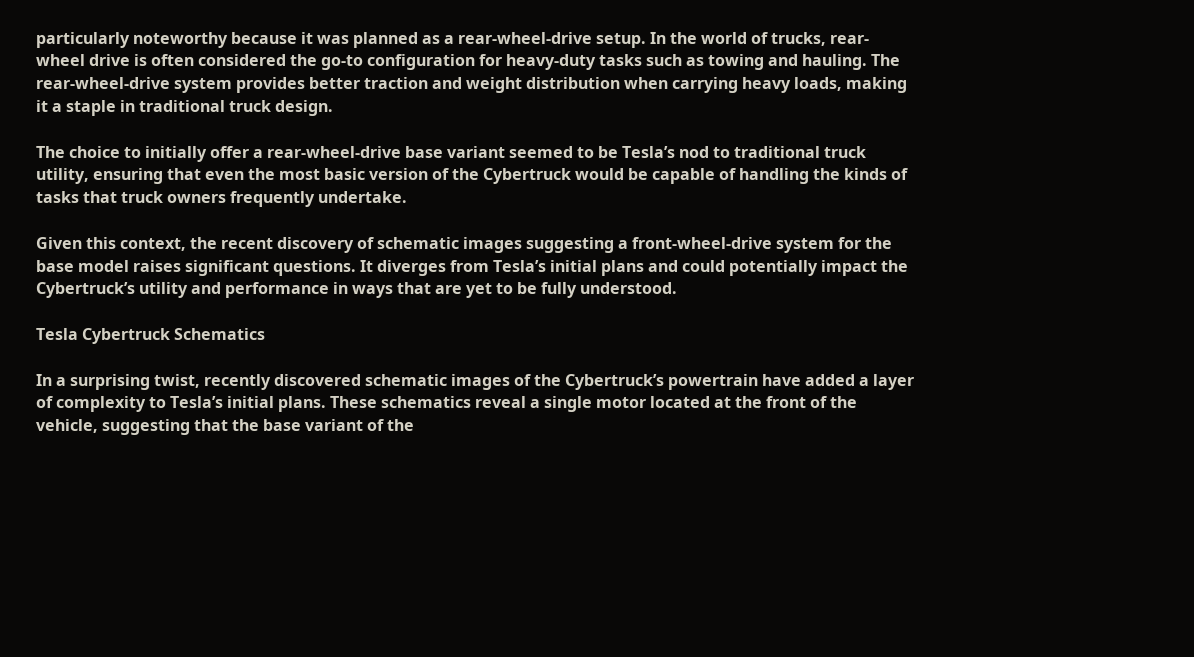particularly noteworthy because it was planned as a rear-wheel-drive setup. In the world of trucks, rear-wheel drive is often considered the go-to configuration for heavy-duty tasks such as towing and hauling. The rear-wheel-drive system provides better traction and weight distribution when carrying heavy loads, making it a staple in traditional truck design.

The choice to initially offer a rear-wheel-drive base variant seemed to be Tesla’s nod to traditional truck utility, ensuring that even the most basic version of the Cybertruck would be capable of handling the kinds of tasks that truck owners frequently undertake.

Given this context, the recent discovery of schematic images suggesting a front-wheel-drive system for the base model raises significant questions. It diverges from Tesla’s initial plans and could potentially impact the Cybertruck’s utility and performance in ways that are yet to be fully understood.

Tesla Cybertruck Schematics

In a surprising twist, recently discovered schematic images of the Cybertruck’s powertrain have added a layer of complexity to Tesla’s initial plans. These schematics reveal a single motor located at the front of the vehicle, suggesting that the base variant of the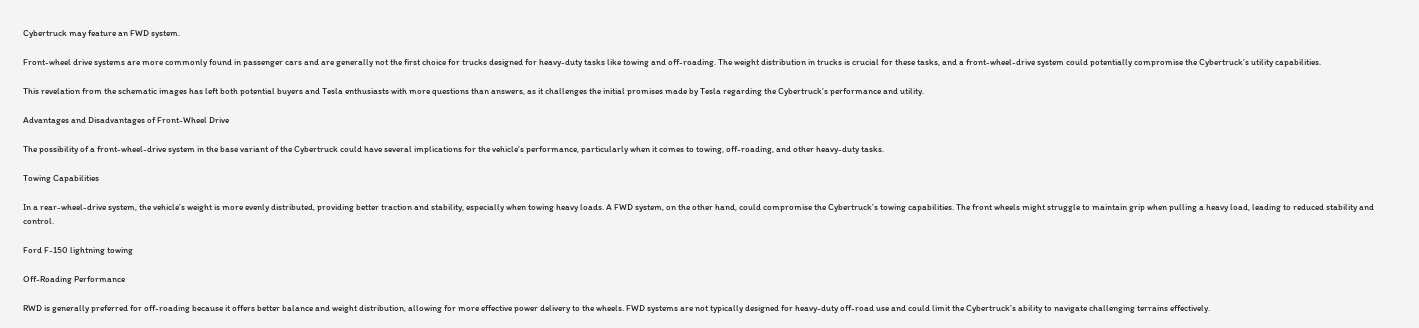Cybertruck may feature an FWD system.

Front-wheel drive systems are more commonly found in passenger cars and are generally not the first choice for trucks designed for heavy-duty tasks like towing and off-roading. The weight distribution in trucks is crucial for these tasks, and a front-wheel-drive system could potentially compromise the Cybertruck’s utility capabilities.

This revelation from the schematic images has left both potential buyers and Tesla enthusiasts with more questions than answers, as it challenges the initial promises made by Tesla regarding the Cybertruck’s performance and utility.

Advantages and Disadvantages of Front-Wheel Drive

The possibility of a front-wheel-drive system in the base variant of the Cybertruck could have several implications for the vehicle’s performance, particularly when it comes to towing, off-roading, and other heavy-duty tasks.

Towing Capabilities

In a rear-wheel-drive system, the vehicle’s weight is more evenly distributed, providing better traction and stability, especially when towing heavy loads. A FWD system, on the other hand, could compromise the Cybertruck’s towing capabilities. The front wheels might struggle to maintain grip when pulling a heavy load, leading to reduced stability and control.

Ford F-150 lightning towing

Off-Roading Performance

RWD is generally preferred for off-roading because it offers better balance and weight distribution, allowing for more effective power delivery to the wheels. FWD systems are not typically designed for heavy-duty off-road use and could limit the Cybertruck’s ability to navigate challenging terrains effectively.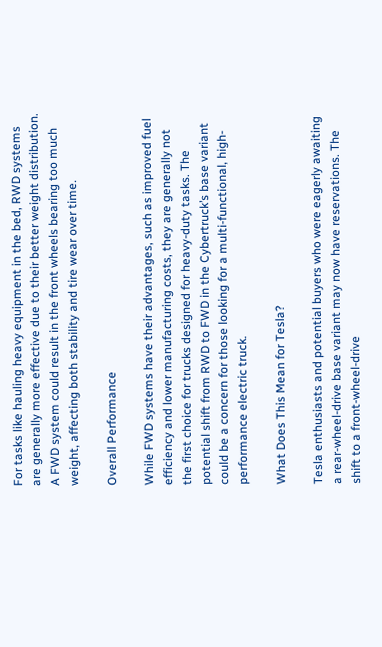For tasks like hauling heavy equipment in the bed, RWD systems are generally more effective due to their better weight distribution. A FWD system could result in the front wheels bearing too much weight, affecting both stability and tire wear over time.

Overall Performance

While FWD systems have their advantages, such as improved fuel efficiency and lower manufacturing costs, they are generally not the first choice for trucks designed for heavy-duty tasks. The potential shift from RWD to FWD in the Cybertruck’s base variant could be a concern for those looking for a multi-functional, high-performance electric truck.

What Does This Mean for Tesla?

Tesla enthusiasts and potential buyers who were eagerly awaiting a rear-wheel-drive base variant may now have reservations. The shift to a front-wheel-drive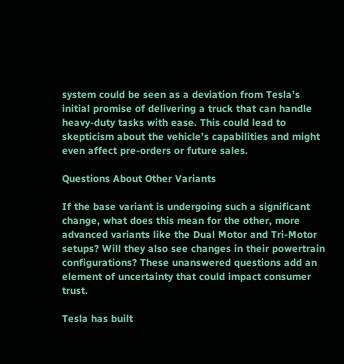system could be seen as a deviation from Tesla’s initial promise of delivering a truck that can handle heavy-duty tasks with ease. This could lead to skepticism about the vehicle’s capabilities and might even affect pre-orders or future sales.

Questions About Other Variants

If the base variant is undergoing such a significant change, what does this mean for the other, more advanced variants like the Dual Motor and Tri-Motor setups? Will they also see changes in their powertrain configurations? These unanswered questions add an element of uncertainty that could impact consumer trust.

Tesla has built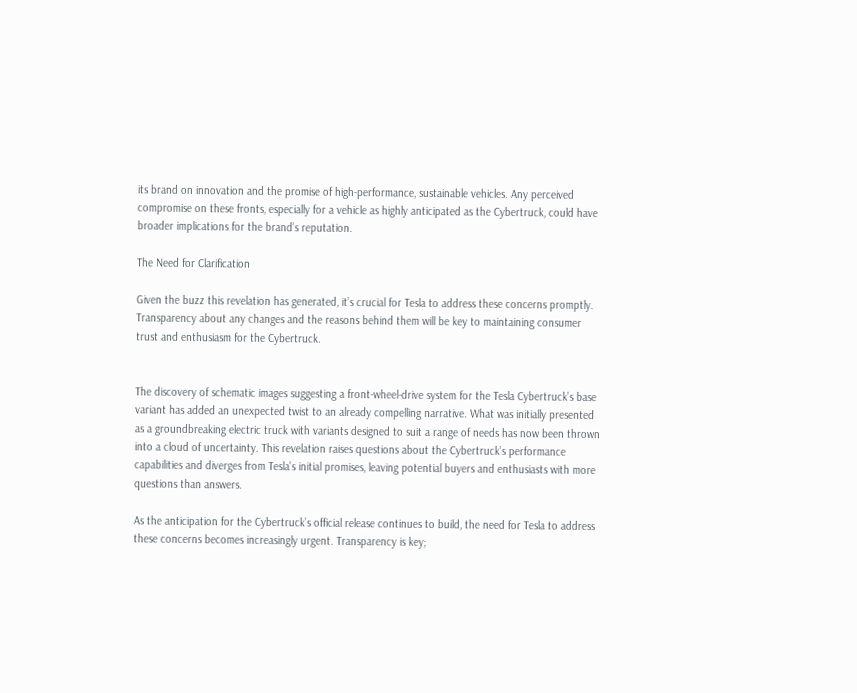its brand on innovation and the promise of high-performance, sustainable vehicles. Any perceived compromise on these fronts, especially for a vehicle as highly anticipated as the Cybertruck, could have broader implications for the brand’s reputation.

The Need for Clarification

Given the buzz this revelation has generated, it’s crucial for Tesla to address these concerns promptly. Transparency about any changes and the reasons behind them will be key to maintaining consumer trust and enthusiasm for the Cybertruck.


The discovery of schematic images suggesting a front-wheel-drive system for the Tesla Cybertruck’s base variant has added an unexpected twist to an already compelling narrative. What was initially presented as a groundbreaking electric truck with variants designed to suit a range of needs has now been thrown into a cloud of uncertainty. This revelation raises questions about the Cybertruck’s performance capabilities and diverges from Tesla’s initial promises, leaving potential buyers and enthusiasts with more questions than answers.

As the anticipation for the Cybertruck’s official release continues to build, the need for Tesla to address these concerns becomes increasingly urgent. Transparency is key;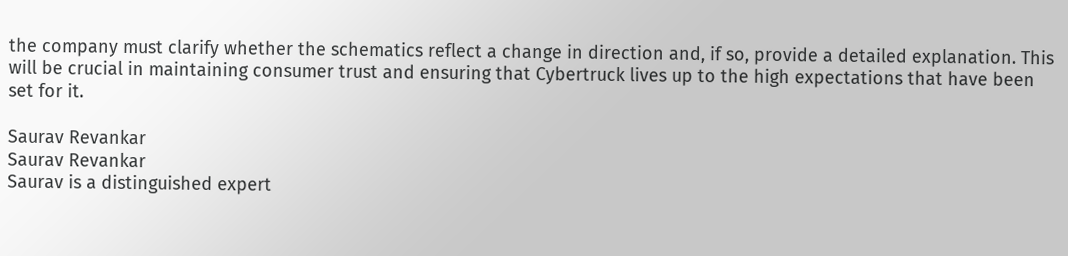the company must clarify whether the schematics reflect a change in direction and, if so, provide a detailed explanation. This will be crucial in maintaining consumer trust and ensuring that Cybertruck lives up to the high expectations that have been set for it.

Saurav Revankar
Saurav Revankar
Saurav is a distinguished expert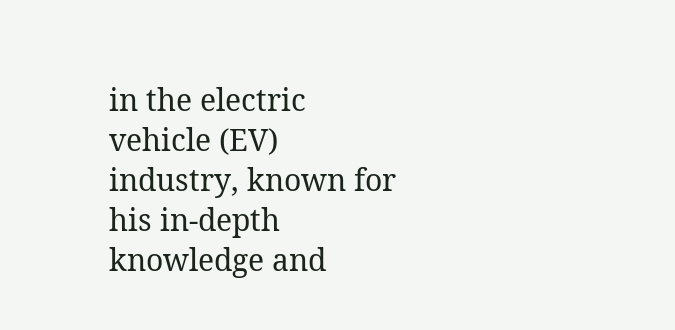in the electric vehicle (EV) industry, known for his in-depth knowledge and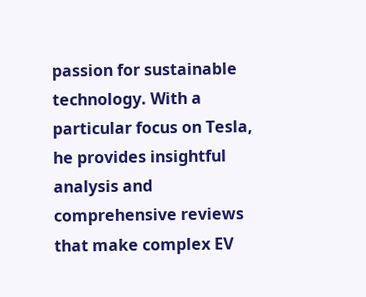passion for sustainable technology. With a particular focus on Tesla, he provides insightful analysis and comprehensive reviews that make complex EV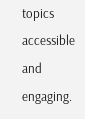topics accessible and engaging.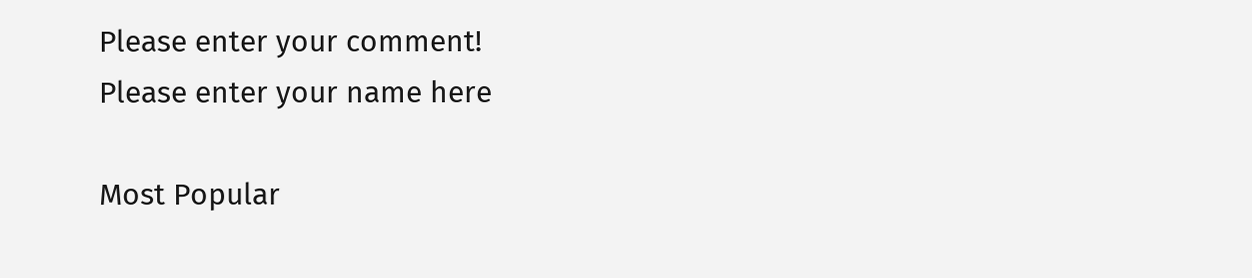Please enter your comment!
Please enter your name here

Most Popular